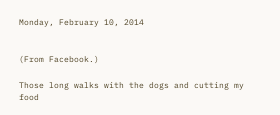Monday, February 10, 2014


(From Facebook.)

Those long walks with the dogs and cutting my food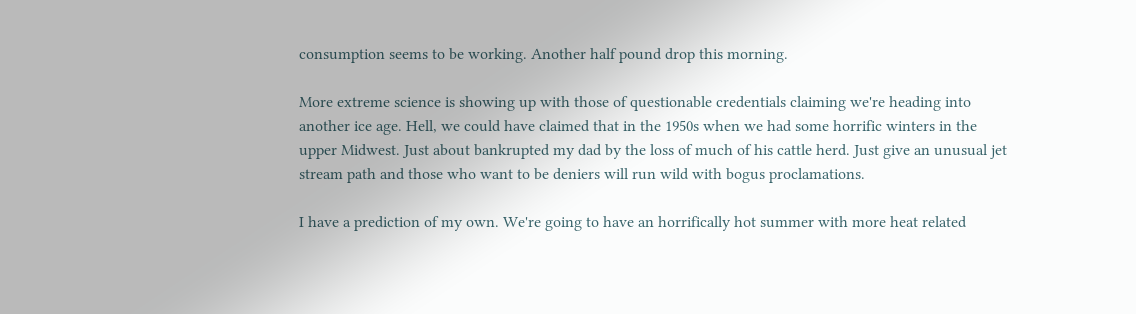consumption seems to be working. Another half pound drop this morning.

More extreme science is showing up with those of questionable credentials claiming we're heading into another ice age. Hell, we could have claimed that in the 1950s when we had some horrific winters in the upper Midwest. Just about bankrupted my dad by the loss of much of his cattle herd. Just give an unusual jet stream path and those who want to be deniers will run wild with bogus proclamations.

I have a prediction of my own. We're going to have an horrifically hot summer with more heat related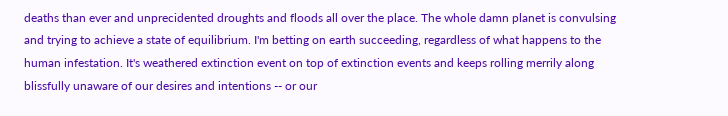deaths than ever and unprecidented droughts and floods all over the place. The whole damn planet is convulsing and trying to achieve a state of equilibrium. I'm betting on earth succeeding, regardless of what happens to the human infestation. It's weathered extinction event on top of extinction events and keeps rolling merrily along blissfully unaware of our desires and intentions -- or our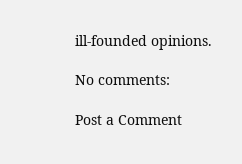ill-founded opinions.

No comments:

Post a Comment